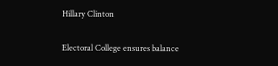Hillary Clinton

Electoral College ensures balance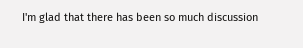I'm glad that there has been so much discussion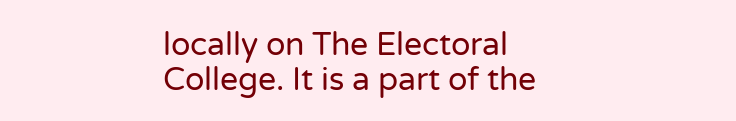locally on The Electoral College. It is a part of the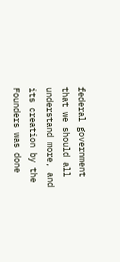federal government that we should all understand more, and its creation by the Founders was done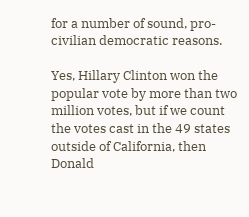for a number of sound, pro-civilian democratic reasons.

Yes, Hillary Clinton won the popular vote by more than two million votes, but if we count the votes cast in the 49 states outside of California, then Donald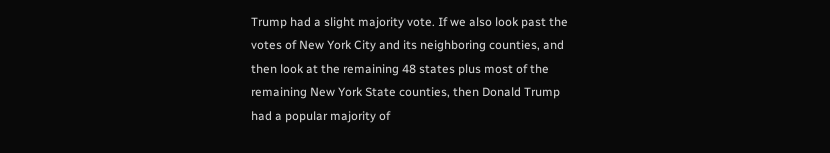Trump had a slight majority vote. If we also look past the votes of New York City and its neighboring counties, and then look at the remaining 48 states plus most of the remaining New York State counties, then Donald Trump had a popular majority of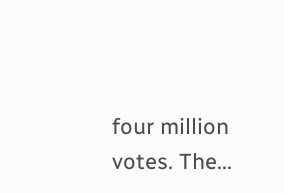four million votes. The...